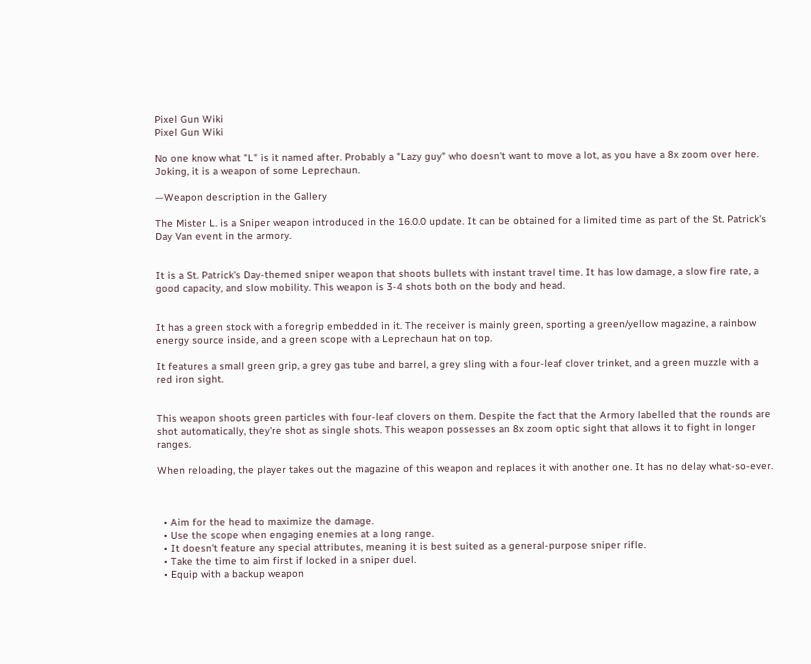Pixel Gun Wiki
Pixel Gun Wiki

No one know what "L" is it named after. Probably a "Lazy guy" who doesn't want to move a lot, as you have a 8x zoom over here. Joking, it is a weapon of some Leprechaun.

—Weapon description in the Gallery

The Mister L. is a Sniper weapon introduced in the 16.0.0 update. It can be obtained for a limited time as part of the St. Patrick's Day Van event in the armory.


It is a St. Patrick's Day-themed sniper weapon that shoots bullets with instant travel time. It has low damage, a slow fire rate, a good capacity, and slow mobility. This weapon is 3-4 shots both on the body and head.


It has a green stock with a foregrip embedded in it. The receiver is mainly green, sporting a green/yellow magazine, a rainbow energy source inside, and a green scope with a Leprechaun hat on top.

It features a small green grip, a grey gas tube and barrel, a grey sling with a four-leaf clover trinket, and a green muzzle with a red iron sight.


This weapon shoots green particles with four-leaf clovers on them. Despite the fact that the Armory labelled that the rounds are shot automatically, they're shot as single shots. This weapon possesses an 8x zoom optic sight that allows it to fight in longer ranges.

When reloading, the player takes out the magazine of this weapon and replaces it with another one. It has no delay what-so-ever.



  • Aim for the head to maximize the damage.
  • Use the scope when engaging enemies at a long range.
  • It doesn't feature any special attributes, meaning it is best suited as a general-purpose sniper rifle.
  • Take the time to aim first if locked in a sniper duel.
  • Equip with a backup weapon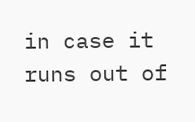in case it runs out of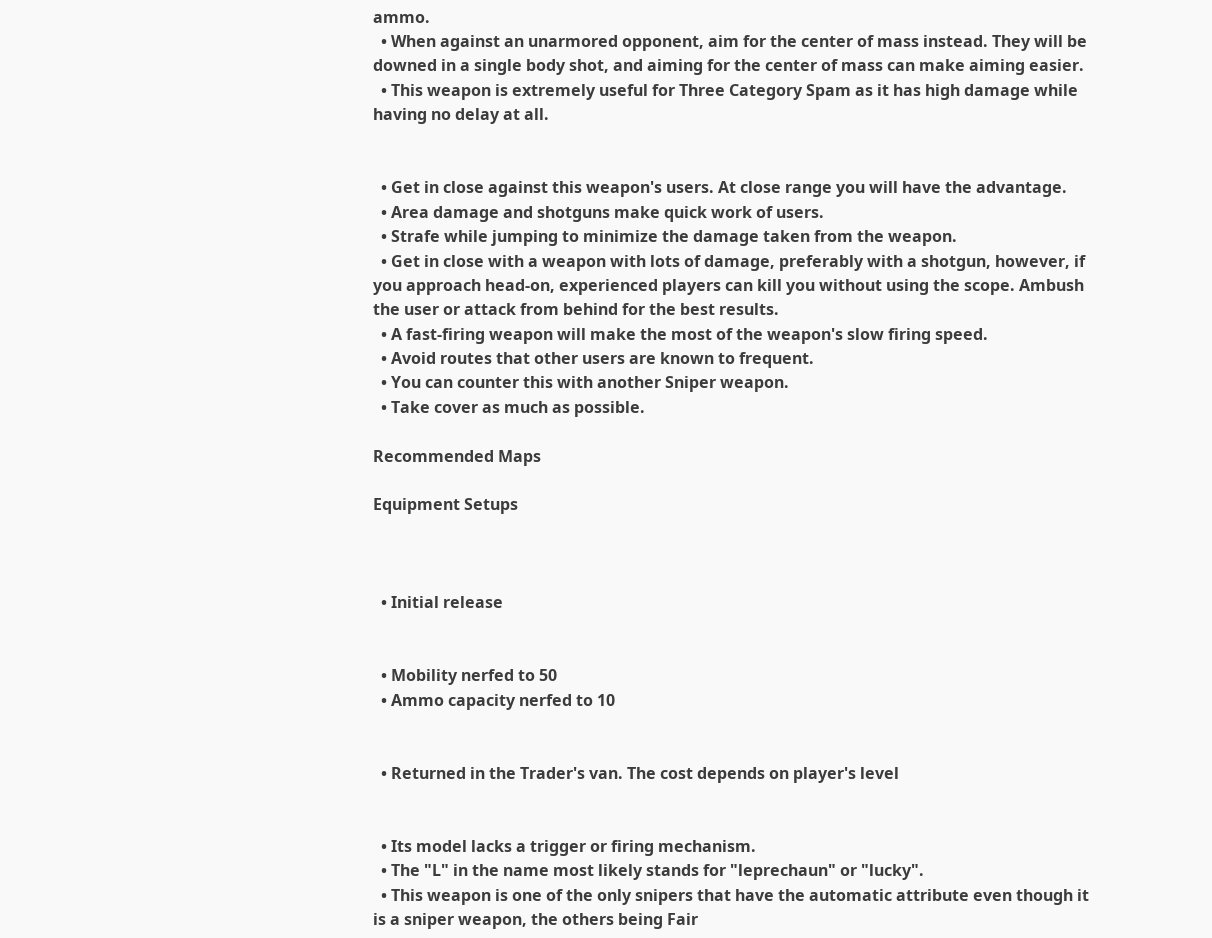ammo.
  • When against an unarmored opponent, aim for the center of mass instead. They will be downed in a single body shot, and aiming for the center of mass can make aiming easier.
  • This weapon is extremely useful for Three Category Spam as it has high damage while having no delay at all.


  • Get in close against this weapon's users. At close range you will have the advantage.
  • Area damage and shotguns make quick work of users.
  • Strafe while jumping to minimize the damage taken from the weapon.
  • Get in close with a weapon with lots of damage, preferably with a shotgun, however, if you approach head-on, experienced players can kill you without using the scope. Ambush the user or attack from behind for the best results.
  • A fast-firing weapon will make the most of the weapon's slow firing speed.
  • Avoid routes that other users are known to frequent.
  • You can counter this with another Sniper weapon.
  • Take cover as much as possible.

Recommended Maps

Equipment Setups



  • Initial release


  • Mobility nerfed to 50
  • Ammo capacity nerfed to 10


  • Returned in the Trader's van. The cost depends on player's level


  • Its model lacks a trigger or firing mechanism.
  • The "L" in the name most likely stands for "leprechaun" or "lucky".
  • This weapon is one of the only snipers that have the automatic attribute even though it is a sniper weapon, the others being Fair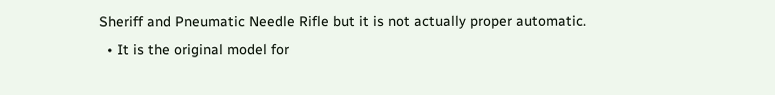Sheriff and Pneumatic Needle Rifle but it is not actually proper automatic.
  • It is the original model for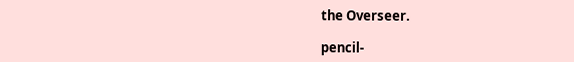the Overseer.

pencil-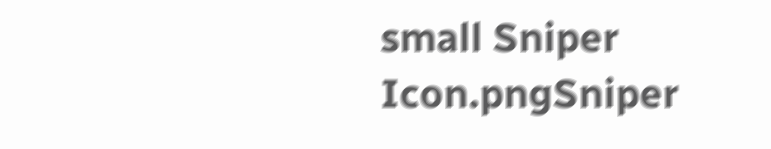small Sniper Icon.pngSniper